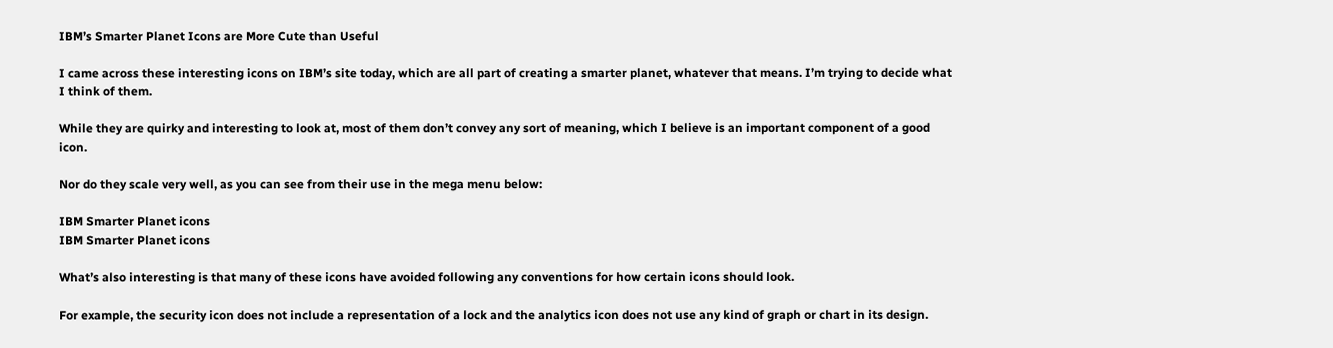IBM’s Smarter Planet Icons are More Cute than Useful

I came across these interesting icons on IBM’s site today, which are all part of creating a smarter planet, whatever that means. I’m trying to decide what I think of them.

While they are quirky and interesting to look at, most of them don’t convey any sort of meaning, which I believe is an important component of a good icon.

Nor do they scale very well, as you can see from their use in the mega menu below:

IBM Smarter Planet icons
IBM Smarter Planet icons

What’s also interesting is that many of these icons have avoided following any conventions for how certain icons should look.

For example, the security icon does not include a representation of a lock and the analytics icon does not use any kind of graph or chart in its design.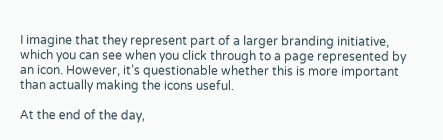I imagine that they represent part of a larger branding initiative, which you can see when you click through to a page represented by an icon. However, it’s questionable whether this is more important than actually making the icons useful.

At the end of the day,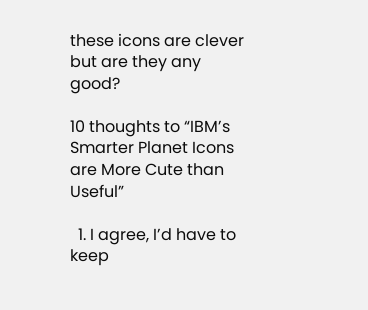these icons are clever but are they any good?

10 thoughts to “IBM’s Smarter Planet Icons are More Cute than Useful”

  1. I agree, I’d have to keep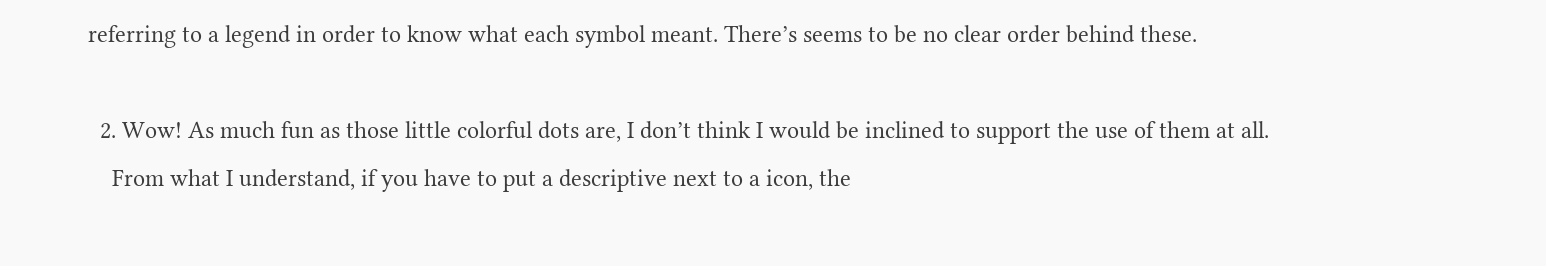referring to a legend in order to know what each symbol meant. There’s seems to be no clear order behind these.

  2. Wow! As much fun as those little colorful dots are, I don’t think I would be inclined to support the use of them at all.
    From what I understand, if you have to put a descriptive next to a icon, the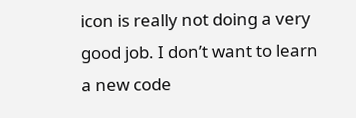icon is really not doing a very good job. I don’t want to learn a new code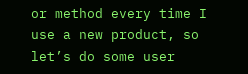or method every time I use a new product, so let’s do some user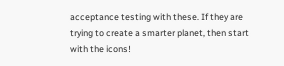acceptance testing with these. If they are trying to create a smarter planet, then start with the icons!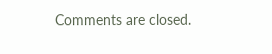Comments are closed.